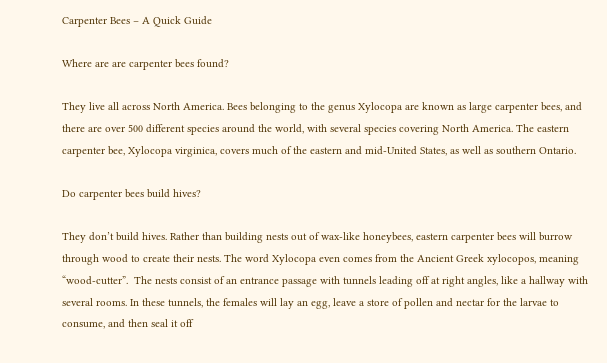Carpenter Bees – A Quick Guide

Where are are carpenter bees found?

They live all across North America. Bees belonging to the genus Xylocopa are known as large carpenter bees, and there are over 500 different species around the world, with several species covering North America. The eastern carpenter bee, Xylocopa virginica, covers much of the eastern and mid-United States, as well as southern Ontario.

Do carpenter bees build hives?

They don’t build hives. Rather than building nests out of wax-like honeybees, eastern carpenter bees will burrow through wood to create their nests. The word Xylocopa even comes from the Ancient Greek xylocopos, meaning “wood-cutter”.  The nests consist of an entrance passage with tunnels leading off at right angles, like a hallway with several rooms. In these tunnels, the females will lay an egg, leave a store of pollen and nectar for the larvae to consume, and then seal it off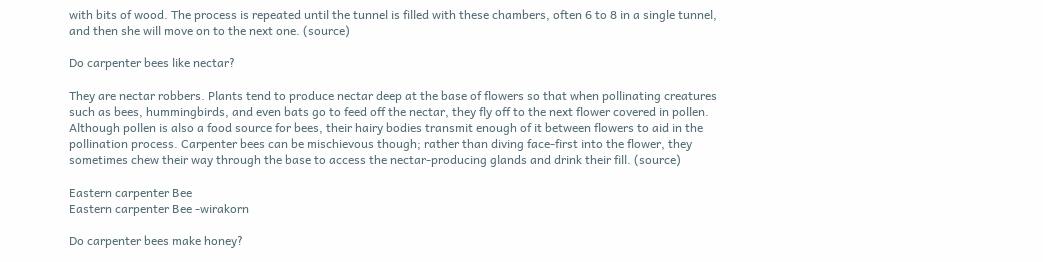with bits of wood. The process is repeated until the tunnel is filled with these chambers, often 6 to 8 in a single tunnel, and then she will move on to the next one. (source)

Do carpenter bees like nectar?

They are nectar robbers. Plants tend to produce nectar deep at the base of flowers so that when pollinating creatures such as bees, hummingbirds, and even bats go to feed off the nectar, they fly off to the next flower covered in pollen. Although pollen is also a food source for bees, their hairy bodies transmit enough of it between flowers to aid in the pollination process. Carpenter bees can be mischievous though; rather than diving face-first into the flower, they sometimes chew their way through the base to access the nectar-producing glands and drink their fill. (source)

Eastern carpenter Bee
Eastern carpenter Bee -wirakorn

Do carpenter bees make honey?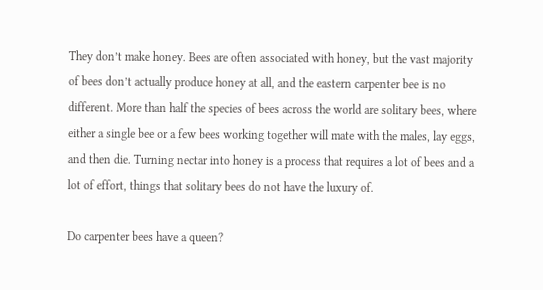They don’t make honey. Bees are often associated with honey, but the vast majority of bees don’t actually produce honey at all, and the eastern carpenter bee is no different. More than half the species of bees across the world are solitary bees, where either a single bee or a few bees working together will mate with the males, lay eggs, and then die. Turning nectar into honey is a process that requires a lot of bees and a lot of effort, things that solitary bees do not have the luxury of.

Do carpenter bees have a queen?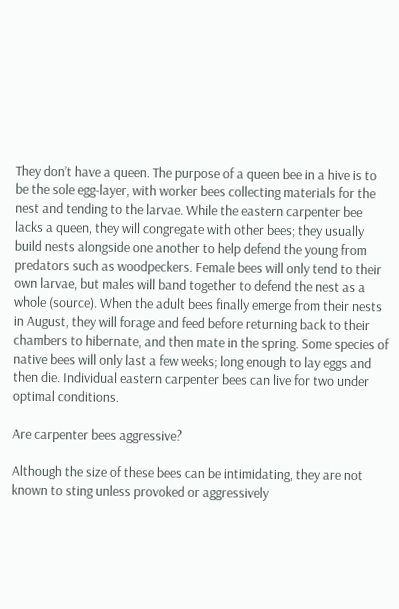They don’t have a queen. The purpose of a queen bee in a hive is to be the sole egg-layer, with worker bees collecting materials for the nest and tending to the larvae. While the eastern carpenter bee lacks a queen, they will congregate with other bees; they usually build nests alongside one another to help defend the young from predators such as woodpeckers. Female bees will only tend to their own larvae, but males will band together to defend the nest as a whole (source). When the adult bees finally emerge from their nests in August, they will forage and feed before returning back to their chambers to hibernate, and then mate in the spring. Some species of native bees will only last a few weeks; long enough to lay eggs and then die. Individual eastern carpenter bees can live for two under optimal conditions.

Are carpenter bees aggressive?

Although the size of these bees can be intimidating, they are not known to sting unless provoked or aggressively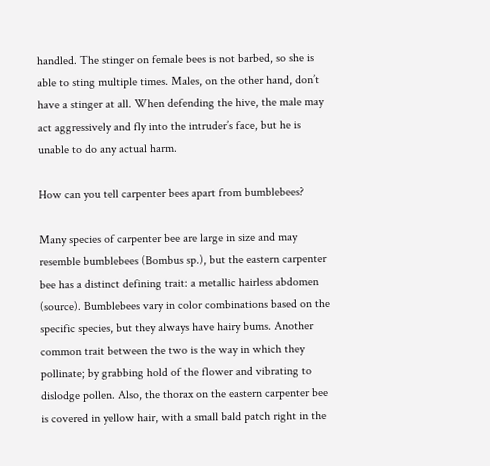handled. The stinger on female bees is not barbed, so she is able to sting multiple times. Males, on the other hand, don’t have a stinger at all. When defending the hive, the male may act aggressively and fly into the intruder’s face, but he is unable to do any actual harm.

How can you tell carpenter bees apart from bumblebees?

Many species of carpenter bee are large in size and may resemble bumblebees (Bombus sp.), but the eastern carpenter bee has a distinct defining trait: a metallic hairless abdomen (source). Bumblebees vary in color combinations based on the specific species, but they always have hairy bums. Another common trait between the two is the way in which they pollinate; by grabbing hold of the flower and vibrating to dislodge pollen. Also, the thorax on the eastern carpenter bee is covered in yellow hair, with a small bald patch right in the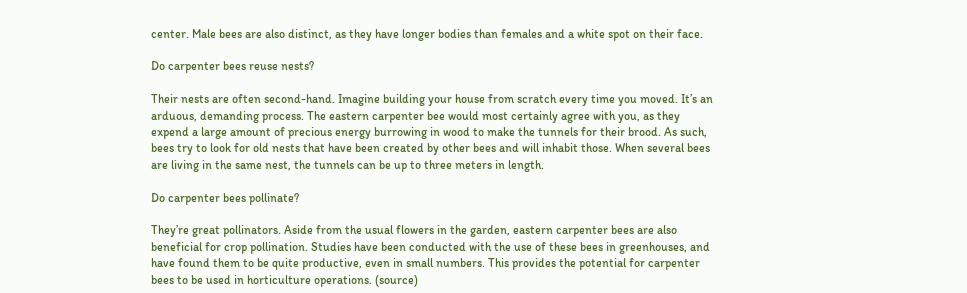center. Male bees are also distinct, as they have longer bodies than females and a white spot on their face.

Do carpenter bees reuse nests?

Their nests are often second-hand. Imagine building your house from scratch every time you moved. It’s an arduous, demanding process. The eastern carpenter bee would most certainly agree with you, as they expend a large amount of precious energy burrowing in wood to make the tunnels for their brood. As such, bees try to look for old nests that have been created by other bees and will inhabit those. When several bees are living in the same nest, the tunnels can be up to three meters in length.

Do carpenter bees pollinate?

They’re great pollinators. Aside from the usual flowers in the garden, eastern carpenter bees are also beneficial for crop pollination. Studies have been conducted with the use of these bees in greenhouses, and have found them to be quite productive, even in small numbers. This provides the potential for carpenter bees to be used in horticulture operations. (source)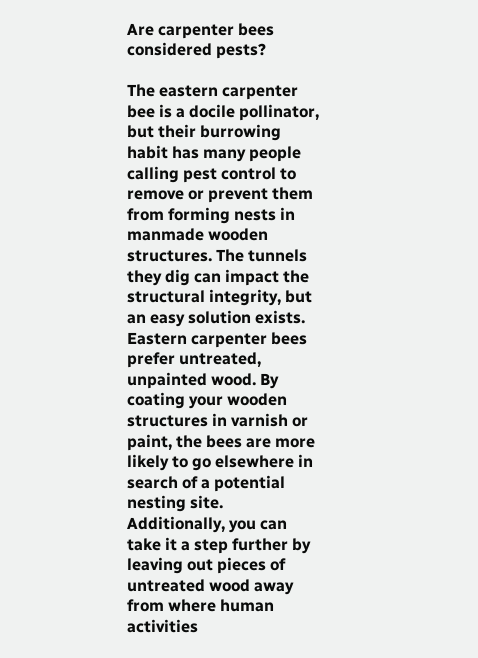Are carpenter bees considered pests?

The eastern carpenter bee is a docile pollinator, but their burrowing habit has many people calling pest control to remove or prevent them from forming nests in manmade wooden structures. The tunnels they dig can impact the structural integrity, but an easy solution exists. Eastern carpenter bees prefer untreated, unpainted wood. By coating your wooden structures in varnish or paint, the bees are more likely to go elsewhere in search of a potential nesting site. Additionally, you can take it a step further by leaving out pieces of untreated wood away from where human activities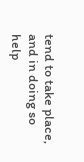tend to take place, and in doing so help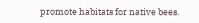promote habitats for native bees.